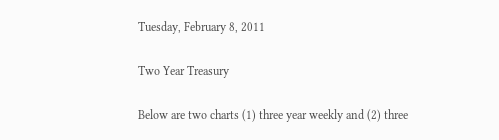Tuesday, February 8, 2011

Two Year Treasury

Below are two charts (1) three year weekly and (2) three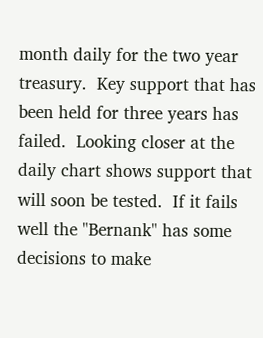month daily for the two year treasury.  Key support that has been held for three years has failed.  Looking closer at the daily chart shows support that will soon be tested.  If it fails well the "Bernank" has some decisions to make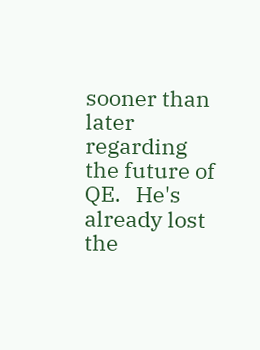sooner than later regarding the future of QE.   He's already lost the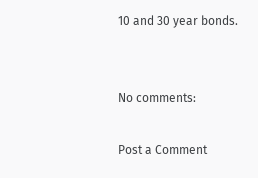10 and 30 year bonds.


No comments:

Post a Comment